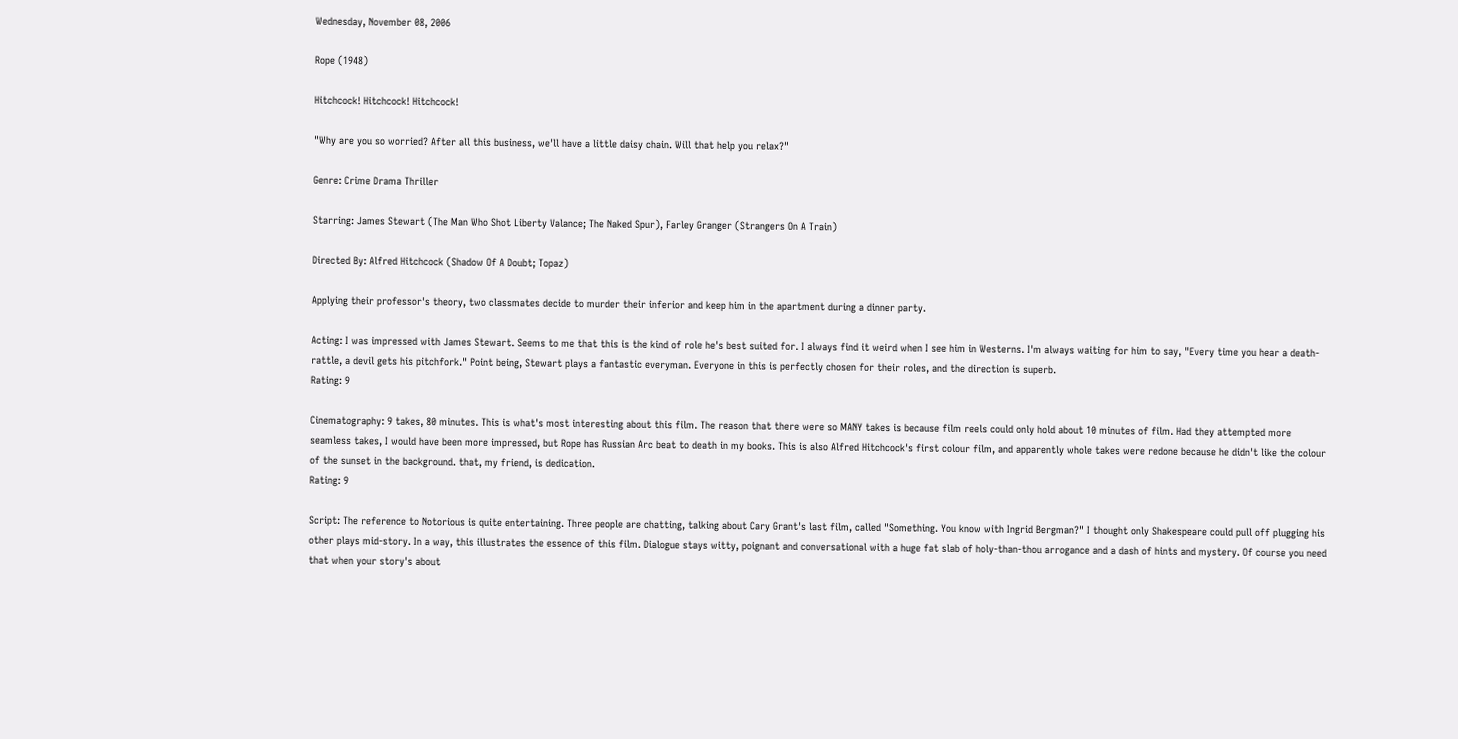Wednesday, November 08, 2006

Rope (1948)

Hitchcock! Hitchcock! Hitchcock!

"Why are you so worried? After all this business, we'll have a little daisy chain. Will that help you relax?"

Genre: Crime Drama Thriller

Starring: James Stewart (The Man Who Shot Liberty Valance; The Naked Spur), Farley Granger (Strangers On A Train)

Directed By: Alfred Hitchcock (Shadow Of A Doubt; Topaz)

Applying their professor's theory, two classmates decide to murder their inferior and keep him in the apartment during a dinner party.

Acting: I was impressed with James Stewart. Seems to me that this is the kind of role he's best suited for. I always find it weird when I see him in Westerns. I'm always waiting for him to say, "Every time you hear a death-rattle, a devil gets his pitchfork." Point being, Stewart plays a fantastic everyman. Everyone in this is perfectly chosen for their roles, and the direction is superb.
Rating: 9

Cinematography: 9 takes, 80 minutes. This is what's most interesting about this film. The reason that there were so MANY takes is because film reels could only hold about 10 minutes of film. Had they attempted more seamless takes, I would have been more impressed, but Rope has Russian Arc beat to death in my books. This is also Alfred Hitchcock's first colour film, and apparently whole takes were redone because he didn't like the colour of the sunset in the background. that, my friend, is dedication.
Rating: 9

Script: The reference to Notorious is quite entertaining. Three people are chatting, talking about Cary Grant's last film, called "Something. You know with Ingrid Bergman?" I thought only Shakespeare could pull off plugging his other plays mid-story. In a way, this illustrates the essence of this film. Dialogue stays witty, poignant and conversational with a huge fat slab of holy-than-thou arrogance and a dash of hints and mystery. Of course you need that when your story's about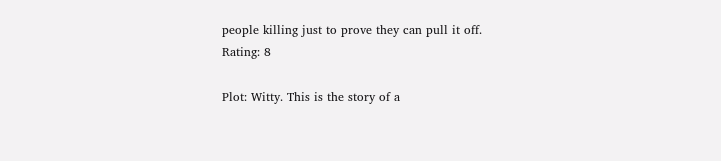people killing just to prove they can pull it off.
Rating: 8

Plot: Witty. This is the story of a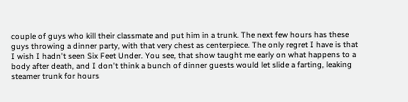couple of guys who kill their classmate and put him in a trunk. The next few hours has these guys throwing a dinner party, with that very chest as centerpiece. The only regret I have is that I wish I hadn't seen Six Feet Under. You see, that show taught me early on what happens to a body after death, and I don't think a bunch of dinner guests would let slide a farting, leaking steamer trunk for hours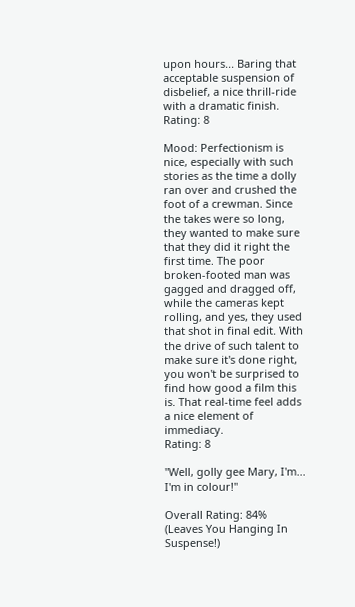upon hours... Baring that acceptable suspension of disbelief, a nice thrill-ride with a dramatic finish.
Rating: 8

Mood: Perfectionism is nice, especially with such stories as the time a dolly ran over and crushed the foot of a crewman. Since the takes were so long, they wanted to make sure that they did it right the first time. The poor broken-footed man was gagged and dragged off, while the cameras kept rolling, and yes, they used that shot in final edit. With the drive of such talent to make sure it's done right, you won't be surprised to find how good a film this is. That real-time feel adds a nice element of immediacy.
Rating: 8

"Well, golly gee Mary, I'm... I'm in colour!"

Overall Rating: 84% (Leaves You Hanging In Suspense!)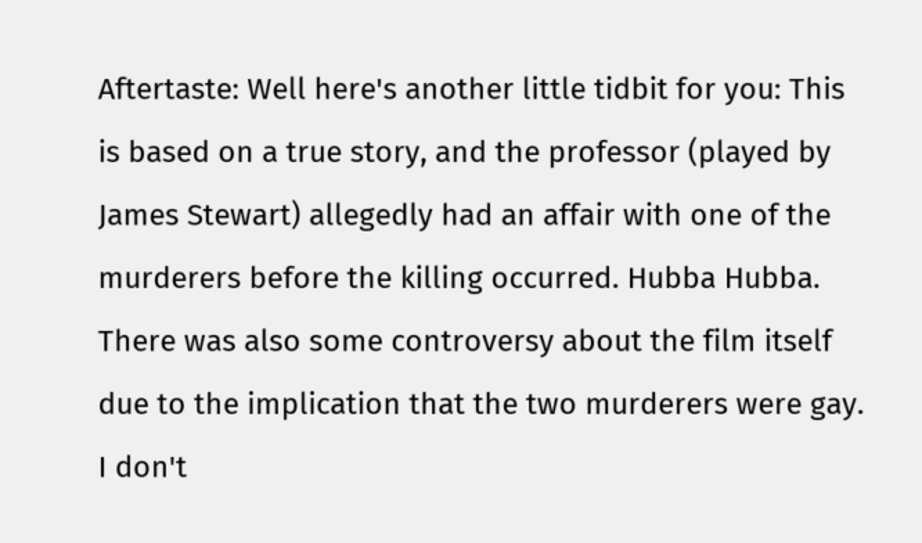Aftertaste: Well here's another little tidbit for you: This is based on a true story, and the professor (played by James Stewart) allegedly had an affair with one of the murderers before the killing occurred. Hubba Hubba. There was also some controversy about the film itself due to the implication that the two murderers were gay. I don't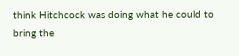think Hitchcock was doing what he could to bring the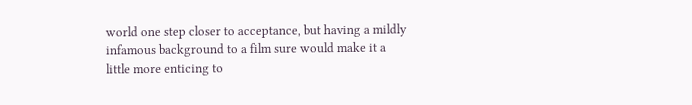world one step closer to acceptance, but having a mildly infamous background to a film sure would make it a little more enticing to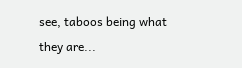see, taboos being what they are...